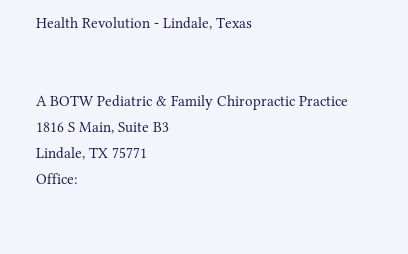Health Revolution - Lindale, Texas


A BOTW Pediatric & Family Chiropractic Practice
1816 S Main, Suite B3
Lindale, TX 75771
Office: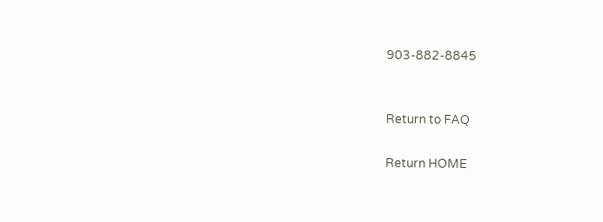903-882-8845


Return to FAQ

Return HOME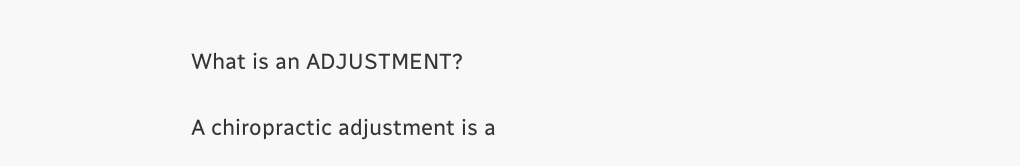What is an ADJUSTMENT?

A chiropractic adjustment is a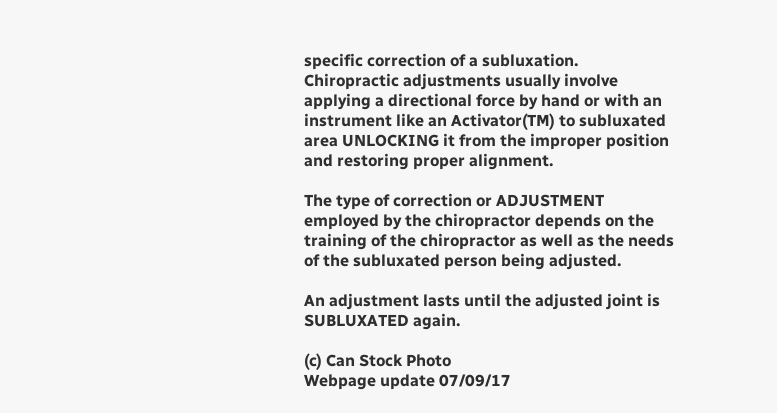specific correction of a subluxation. Chiropractic adjustments usually involve applying a directional force by hand or with an instrument like an Activator(TM) to subluxated area UNLOCKING it from the improper position and restoring proper alignment.

The type of correction or ADJUSTMENT employed by the chiropractor depends on the training of the chiropractor as well as the needs of the subluxated person being adjusted.

An adjustment lasts until the adjusted joint is SUBLUXATED again.

(c) Can Stock Photo
Webpage update 07/09/17